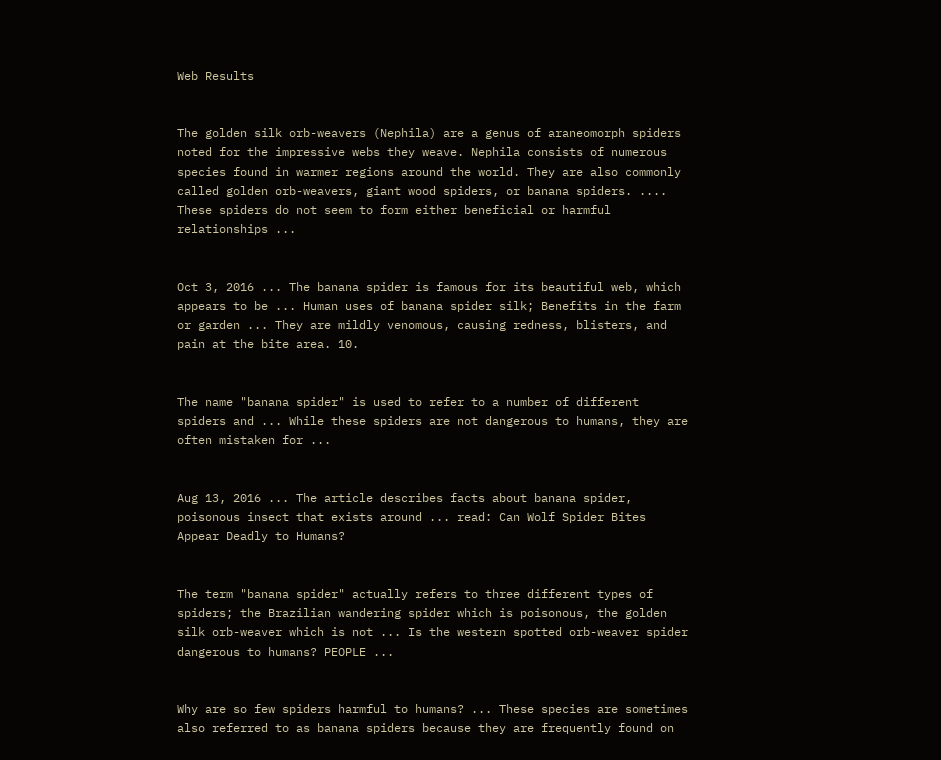Web Results


The golden silk orb-weavers (Nephila) are a genus of araneomorph spiders noted for the impressive webs they weave. Nephila consists of numerous species found in warmer regions around the world. They are also commonly called golden orb-weavers, giant wood spiders, or banana spiders. .... These spiders do not seem to form either beneficial or harmful relationships ...


Oct 3, 2016 ... The banana spider is famous for its beautiful web, which appears to be ... Human uses of banana spider silk; Benefits in the farm or garden ... They are mildly venomous, causing redness, blisters, and pain at the bite area. 10.


The name "banana spider" is used to refer to a number of different spiders and ... While these spiders are not dangerous to humans, they are often mistaken for ...


Aug 13, 2016 ... The article describes facts about banana spider, poisonous insect that exists around ... read: Can Wolf Spider Bites Appear Deadly to Humans?


The term "banana spider" actually refers to three different types of spiders; the Brazilian wandering spider which is poisonous, the golden silk orb-weaver which is not ... Is the western spotted orb-weaver spider dangerous to humans? PEOPLE ...


Why are so few spiders harmful to humans? ... These species are sometimes also referred to as banana spiders because they are frequently found on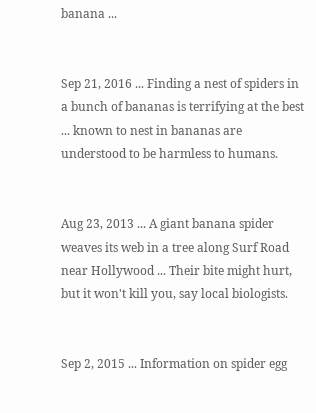banana ...


Sep 21, 2016 ... Finding a nest of spiders in a bunch of bananas is terrifying at the best ... known to nest in bananas are understood to be harmless to humans.


Aug 23, 2013 ... A giant banana spider weaves its web in a tree along Surf Road near Hollywood ... Their bite might hurt, but it won't kill you, say local biologists.


Sep 2, 2015 ... Information on spider egg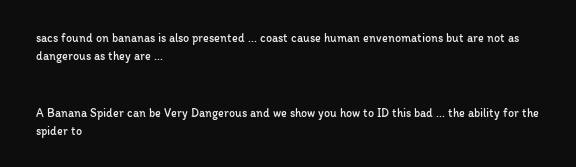sacs found on bananas is also presented ... coast cause human envenomations but are not as dangerous as they are ...


A Banana Spider can be Very Dangerous and we show you how to ID this bad ... the ability for the spider to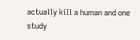actually kill a human and one study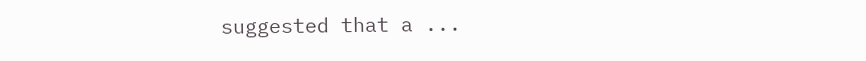suggested that a ...